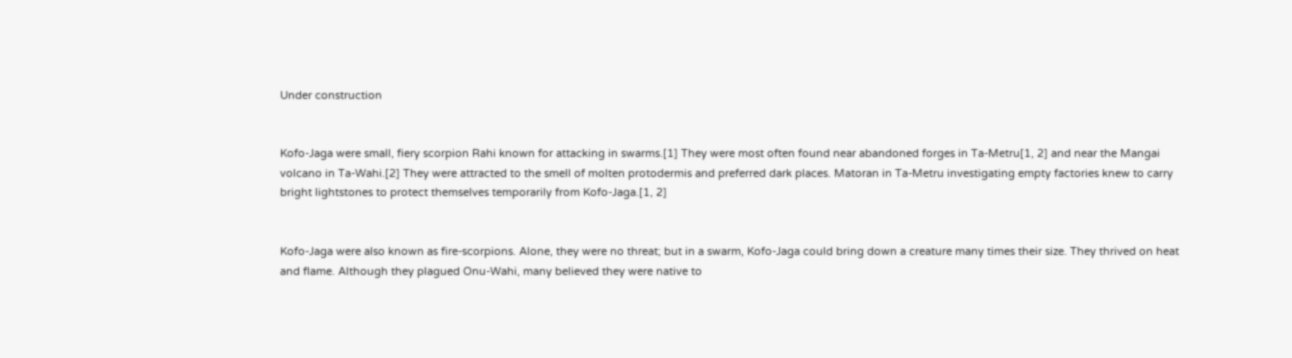Under construction


Kofo-Jaga were small, fiery scorpion Rahi known for attacking in swarms.[1] They were most often found near abandoned forges in Ta-Metru[1, 2] and near the Mangai volcano in Ta-Wahi.[2] They were attracted to the smell of molten protodermis and preferred dark places. Matoran in Ta-Metru investigating empty factories knew to carry bright lightstones to protect themselves temporarily from Kofo-Jaga.[1, 2]


Kofo-Jaga were also known as fire-scorpions. Alone, they were no threat; but in a swarm, Kofo-Jaga could bring down a creature many times their size. They thrived on heat and flame. Although they plagued Onu-Wahi, many believed they were native to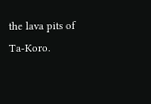the lava pits of Ta-Koro.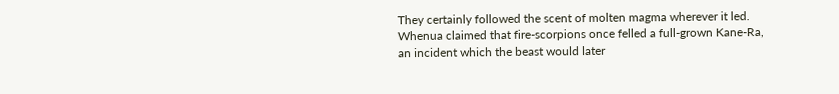They certainly followed the scent of molten magma wherever it led. Whenua claimed that fire-scorpions once felled a full-grown Kane-Ra, an incident which the beast would later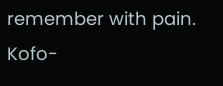remember with pain. Kofo-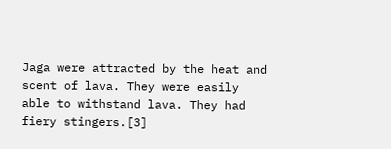Jaga were attracted by the heat and scent of lava. They were easily able to withstand lava. They had fiery stingers.[3]